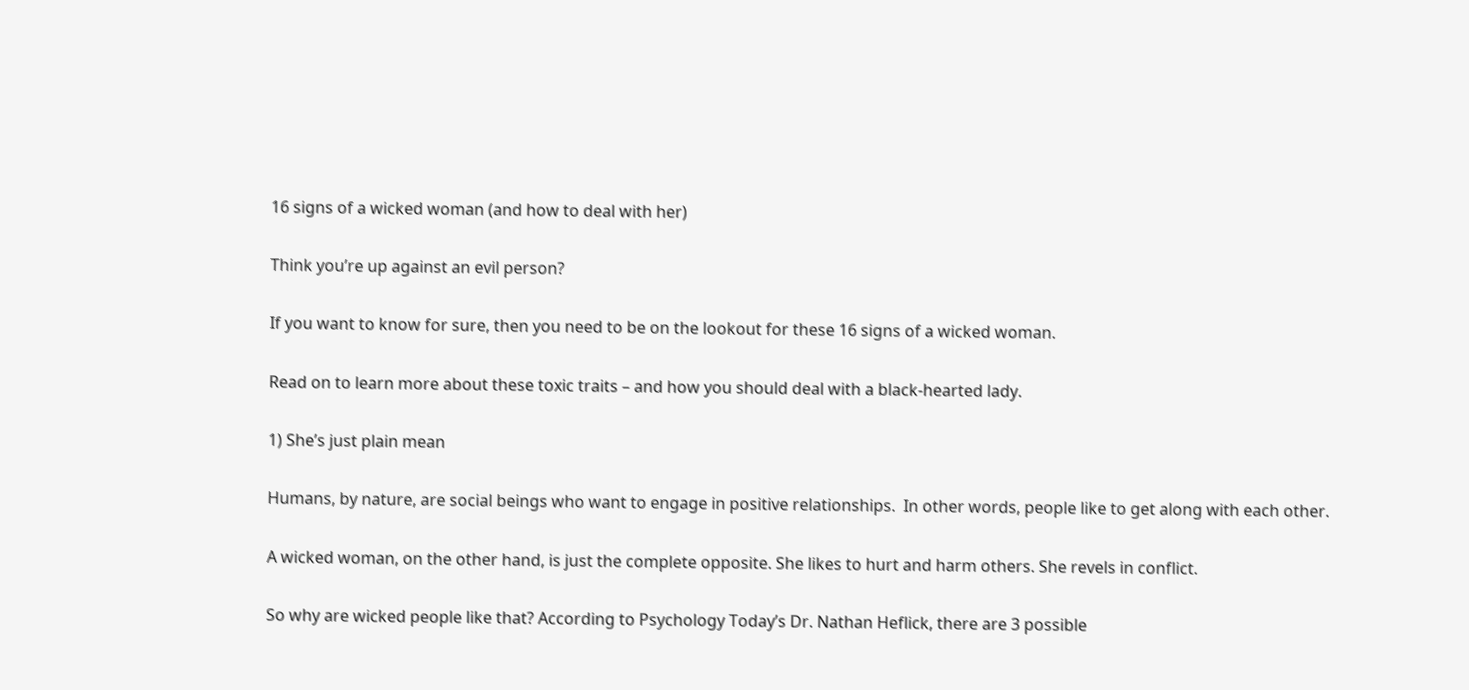16 signs of a wicked woman (and how to deal with her)

Think you’re up against an evil person?

If you want to know for sure, then you need to be on the lookout for these 16 signs of a wicked woman.

Read on to learn more about these toxic traits – and how you should deal with a black-hearted lady.

1) She’s just plain mean

Humans, by nature, are social beings who want to engage in positive relationships.  In other words, people like to get along with each other.

A wicked woman, on the other hand, is just the complete opposite. She likes to hurt and harm others. She revels in conflict.

So why are wicked people like that? According to Psychology Today’s Dr. Nathan Heflick, there are 3 possible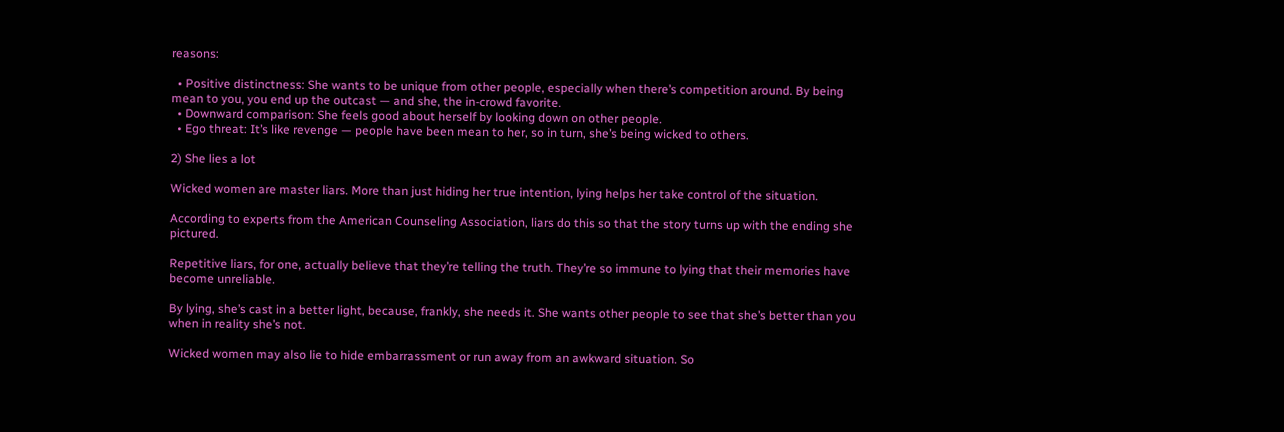reasons:

  • Positive distinctness: She wants to be unique from other people, especially when there’s competition around. By being mean to you, you end up the outcast — and she, the in-crowd favorite.
  • Downward comparison: She feels good about herself by looking down on other people.
  • Ego threat: It’s like revenge — people have been mean to her, so in turn, she’s being wicked to others.

2) She lies a lot

Wicked women are master liars. More than just hiding her true intention, lying helps her take control of the situation.

According to experts from the American Counseling Association, liars do this so that the story turns up with the ending she pictured.

Repetitive liars, for one, actually believe that they’re telling the truth. They’re so immune to lying that their memories have become unreliable.

By lying, she’s cast in a better light, because, frankly, she needs it. She wants other people to see that she’s better than you when in reality she’s not.

Wicked women may also lie to hide embarrassment or run away from an awkward situation. So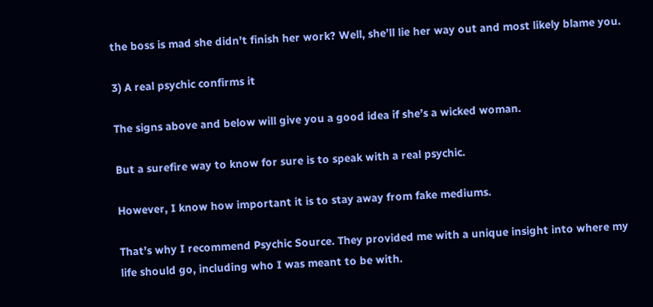the boss is mad she didn’t finish her work? Well, she’ll lie her way out and most likely blame you.

3) A real psychic confirms it

The signs above and below will give you a good idea if she’s a wicked woman.

But a surefire way to know for sure is to speak with a real psychic.

However, I know how important it is to stay away from fake mediums.

That’s why I recommend Psychic Source. They provided me with a unique insight into where my life should go, including who I was meant to be with.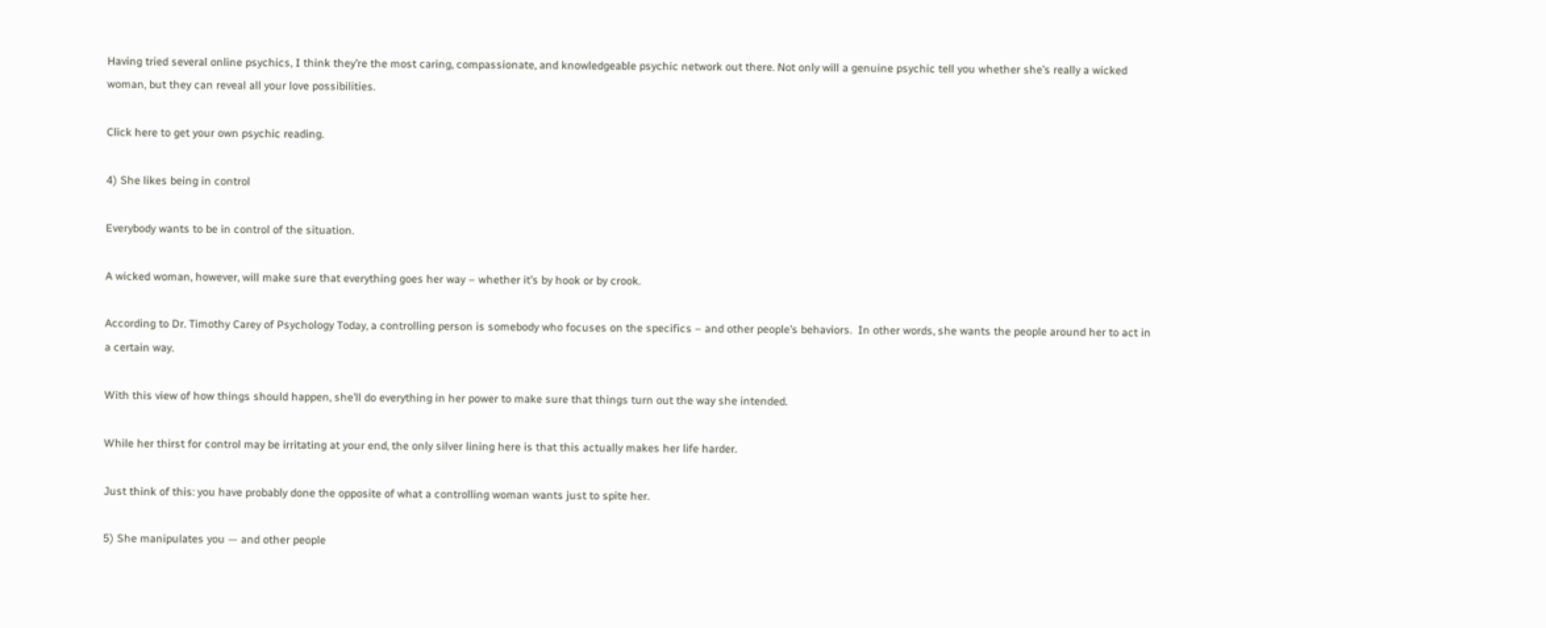Having tried several online psychics, I think they’re the most caring, compassionate, and knowledgeable psychic network out there. Not only will a genuine psychic tell you whether she’s really a wicked woman, but they can reveal all your love possibilities.

Click here to get your own psychic reading.

4) She likes being in control

Everybody wants to be in control of the situation.

A wicked woman, however, will make sure that everything goes her way – whether it’s by hook or by crook.

According to Dr. Timothy Carey of Psychology Today, a controlling person is somebody who focuses on the specifics – and other people’s behaviors.  In other words, she wants the people around her to act in a certain way.

With this view of how things should happen, she’ll do everything in her power to make sure that things turn out the way she intended.

While her thirst for control may be irritating at your end, the only silver lining here is that this actually makes her life harder.

Just think of this: you have probably done the opposite of what a controlling woman wants just to spite her.

5) She manipulates you — and other people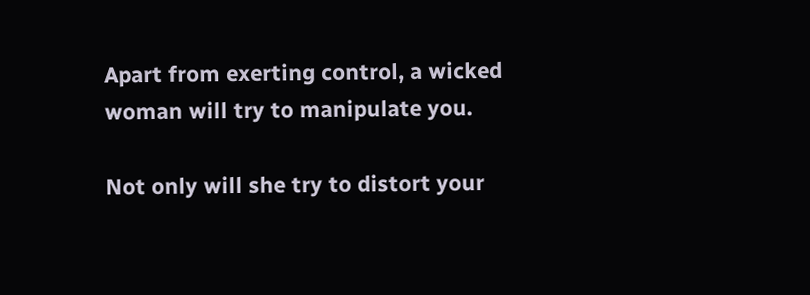Apart from exerting control, a wicked woman will try to manipulate you.

Not only will she try to distort your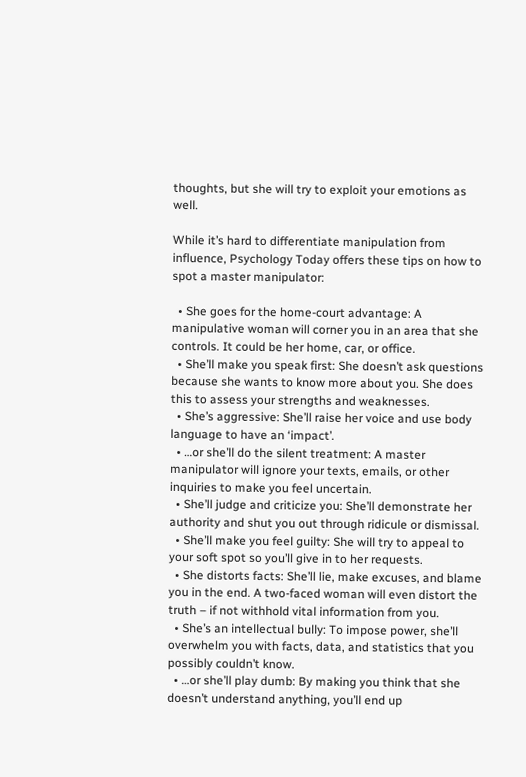thoughts, but she will try to exploit your emotions as well.

While it’s hard to differentiate manipulation from influence, Psychology Today offers these tips on how to spot a master manipulator:

  • She goes for the home-court advantage: A manipulative woman will corner you in an area that she controls. It could be her home, car, or office.
  • She’ll make you speak first: She doesn’t ask questions because she wants to know more about you. She does this to assess your strengths and weaknesses.
  • She’s aggressive: She’ll raise her voice and use body language to have an ‘impact’.
  • …or she’ll do the silent treatment: A master manipulator will ignore your texts, emails, or other inquiries to make you feel uncertain.
  • She’ll judge and criticize you: She’ll demonstrate her authority and shut you out through ridicule or dismissal.
  • She’ll make you feel guilty: She will try to appeal to your soft spot so you’ll give in to her requests.
  • She distorts facts: She’ll lie, make excuses, and blame you in the end. A two-faced woman will even distort the truth – if not withhold vital information from you.
  • She’s an intellectual bully: To impose power, she’ll overwhelm you with facts, data, and statistics that you possibly couldn’t know.
  • …or she’ll play dumb: By making you think that she doesn’t understand anything, you’ll end up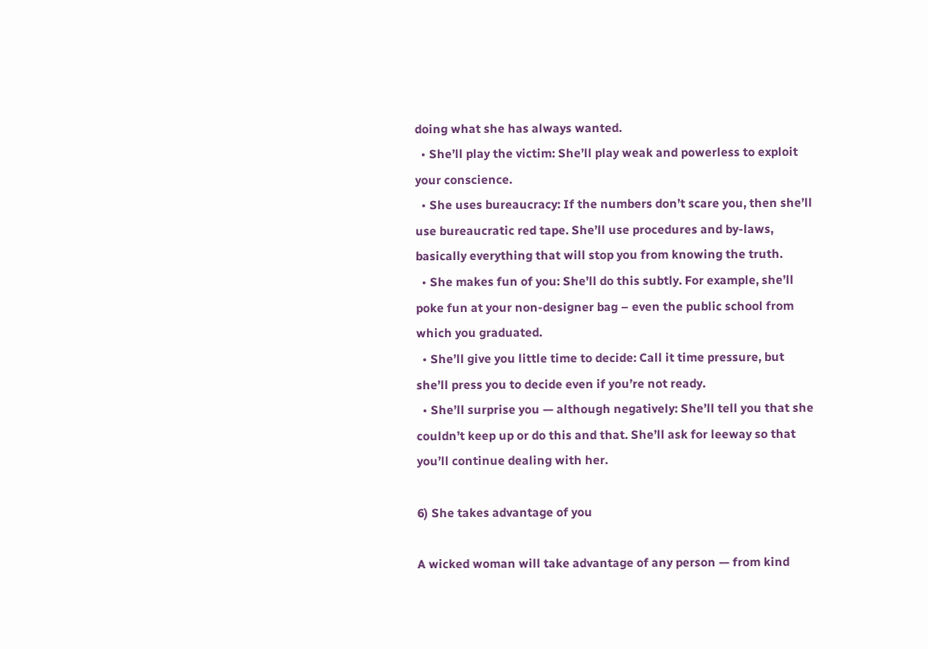doing what she has always wanted.
  • She’ll play the victim: She’ll play weak and powerless to exploit your conscience.
  • She uses bureaucracy: If the numbers don’t scare you, then she’ll use bureaucratic red tape. She’ll use procedures and by-laws, basically everything that will stop you from knowing the truth.
  • She makes fun of you: She’ll do this subtly. For example, she’ll poke fun at your non-designer bag – even the public school from which you graduated.
  • She’ll give you little time to decide: Call it time pressure, but she’ll press you to decide even if you’re not ready.
  • She’ll surprise you — although negatively: She’ll tell you that she couldn’t keep up or do this and that. She’ll ask for leeway so that you’ll continue dealing with her.

6) She takes advantage of you

A wicked woman will take advantage of any person — from kind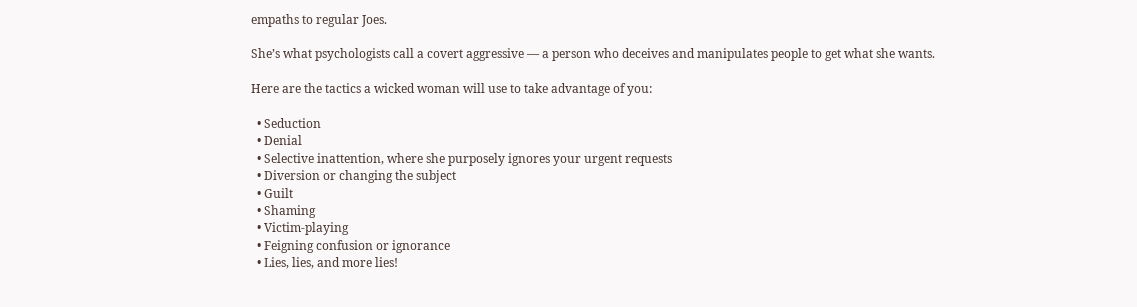empaths to regular Joes.

She’s what psychologists call a covert aggressive — a person who deceives and manipulates people to get what she wants.

Here are the tactics a wicked woman will use to take advantage of you:

  • Seduction
  • Denial
  • Selective inattention, where she purposely ignores your urgent requests
  • Diversion or changing the subject
  • Guilt
  • Shaming
  • Victim-playing
  • Feigning confusion or ignorance
  • Lies, lies, and more lies!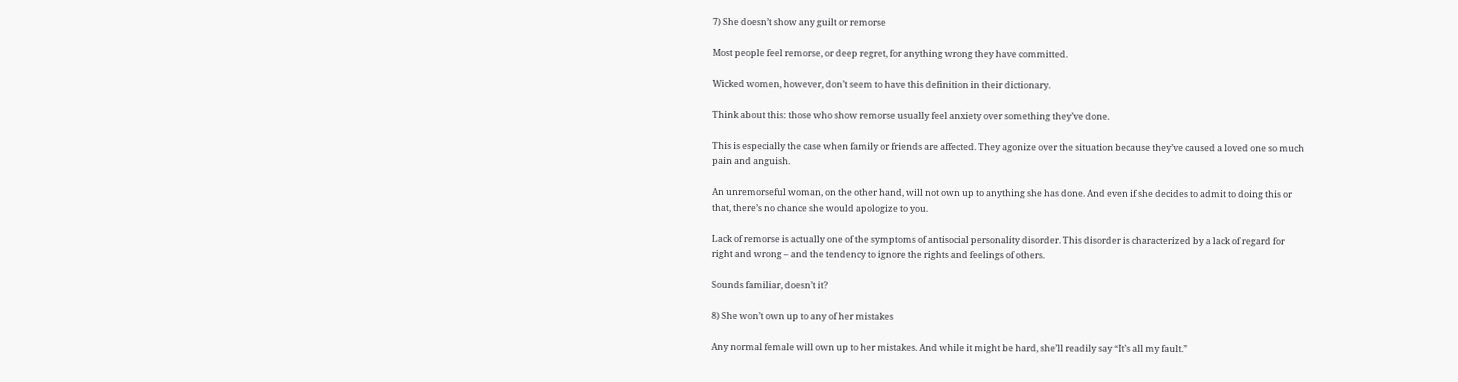7) She doesn’t show any guilt or remorse

Most people feel remorse, or deep regret, for anything wrong they have committed.

Wicked women, however, don’t seem to have this definition in their dictionary.

Think about this: those who show remorse usually feel anxiety over something they’ve done.

This is especially the case when family or friends are affected. They agonize over the situation because they’ve caused a loved one so much pain and anguish.

An unremorseful woman, on the other hand, will not own up to anything she has done. And even if she decides to admit to doing this or that, there’s no chance she would apologize to you.

Lack of remorse is actually one of the symptoms of antisocial personality disorder. This disorder is characterized by a lack of regard for right and wrong – and the tendency to ignore the rights and feelings of others.

Sounds familiar, doesn’t it?

8) She won’t own up to any of her mistakes

Any normal female will own up to her mistakes. And while it might be hard, she’ll readily say “It’s all my fault.”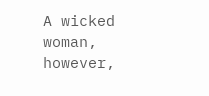A wicked woman, however,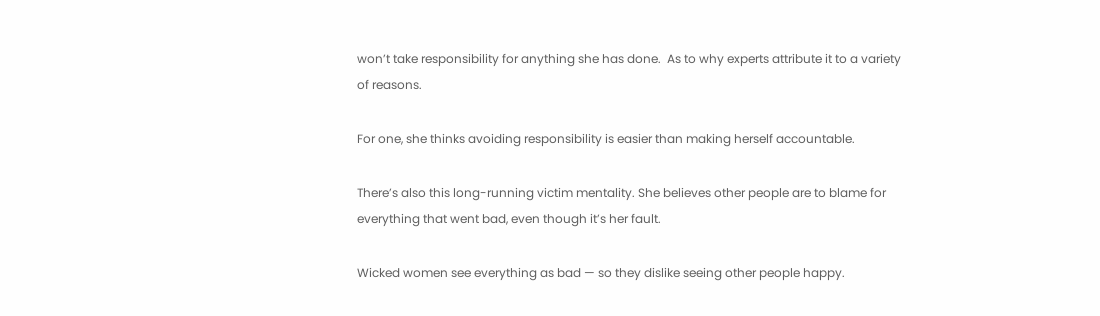won’t take responsibility for anything she has done.  As to why experts attribute it to a variety of reasons.

For one, she thinks avoiding responsibility is easier than making herself accountable.

There’s also this long-running victim mentality. She believes other people are to blame for everything that went bad, even though it’s her fault.

Wicked women see everything as bad — so they dislike seeing other people happy.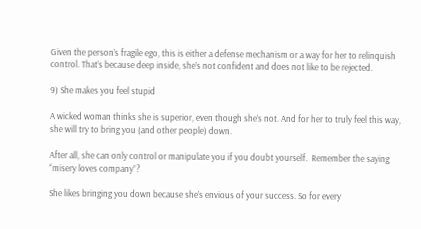Given the person’s fragile ego, this is either a defense mechanism or a way for her to relinquish control. That’s because deep inside, she’s not confident and does not like to be rejected.

9) She makes you feel stupid

A wicked woman thinks she is superior, even though she’s not. And for her to truly feel this way, she will try to bring you (and other people) down.

After all, she can only control or manipulate you if you doubt yourself.  Remember the saying “misery loves company”?

She likes bringing you down because she’s envious of your success. So for every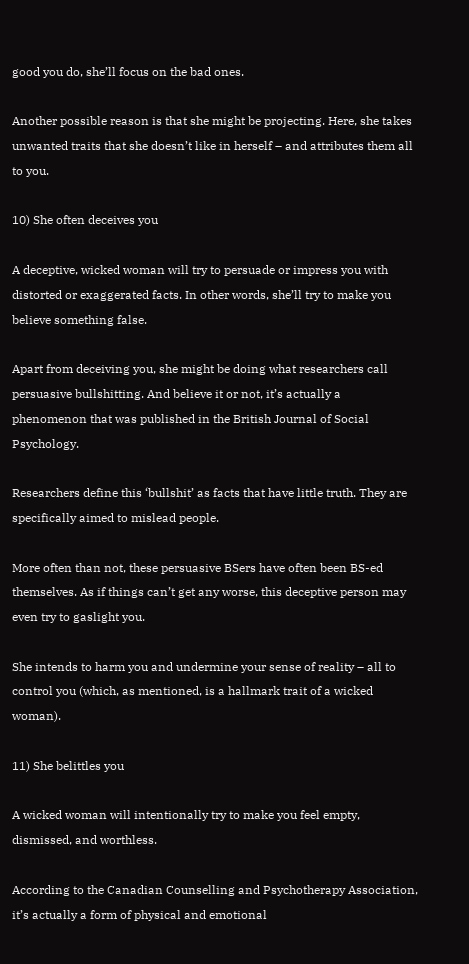good you do, she’ll focus on the bad ones.

Another possible reason is that she might be projecting. Here, she takes unwanted traits that she doesn’t like in herself – and attributes them all to you.

10) She often deceives you

A deceptive, wicked woman will try to persuade or impress you with distorted or exaggerated facts. In other words, she’ll try to make you believe something false.

Apart from deceiving you, she might be doing what researchers call persuasive bullshitting. And believe it or not, it’s actually a phenomenon that was published in the British Journal of Social Psychology.

Researchers define this ‘bullshit’ as facts that have little truth. They are specifically aimed to mislead people.

More often than not, these persuasive BSers have often been BS-ed themselves. As if things can’t get any worse, this deceptive person may even try to gaslight you.

She intends to harm you and undermine your sense of reality – all to control you (which, as mentioned, is a hallmark trait of a wicked woman).

11) She belittles you

A wicked woman will intentionally try to make you feel empty, dismissed, and worthless.

According to the Canadian Counselling and Psychotherapy Association, it’s actually a form of physical and emotional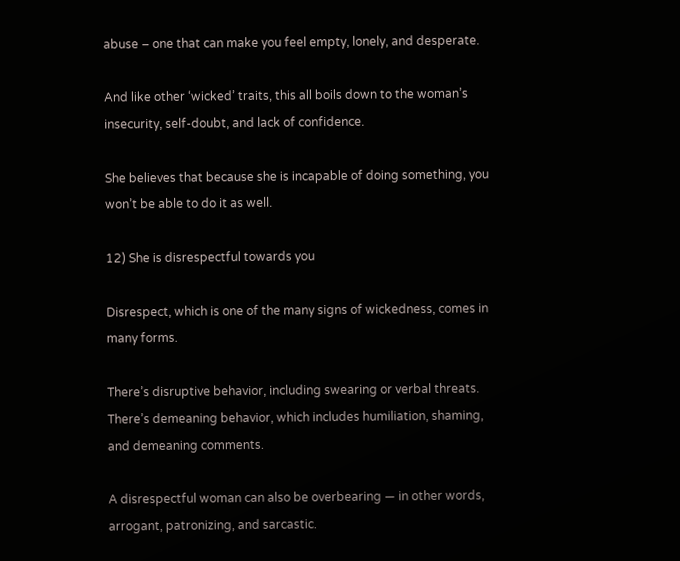abuse – one that can make you feel empty, lonely, and desperate.

And like other ‘wicked’ traits, this all boils down to the woman’s insecurity, self-doubt, and lack of confidence.

She believes that because she is incapable of doing something, you won’t be able to do it as well.

12) She is disrespectful towards you

Disrespect, which is one of the many signs of wickedness, comes in many forms.

There’s disruptive behavior, including swearing or verbal threats. There’s demeaning behavior, which includes humiliation, shaming, and demeaning comments.

A disrespectful woman can also be overbearing — in other words, arrogant, patronizing, and sarcastic.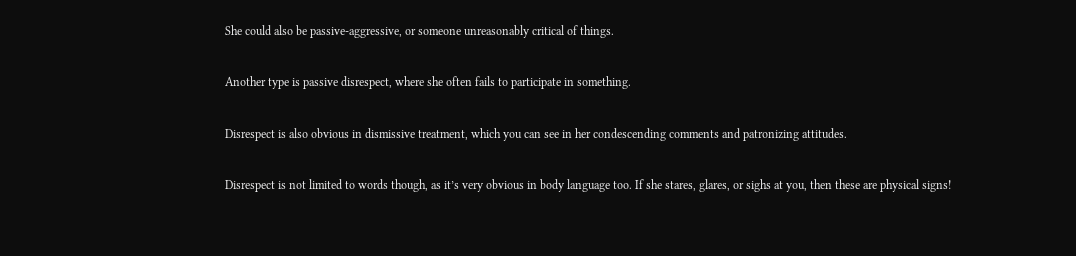She could also be passive-aggressive, or someone unreasonably critical of things.

Another type is passive disrespect, where she often fails to participate in something.

Disrespect is also obvious in dismissive treatment, which you can see in her condescending comments and patronizing attitudes.

Disrespect is not limited to words though, as it’s very obvious in body language too. If she stares, glares, or sighs at you, then these are physical signs!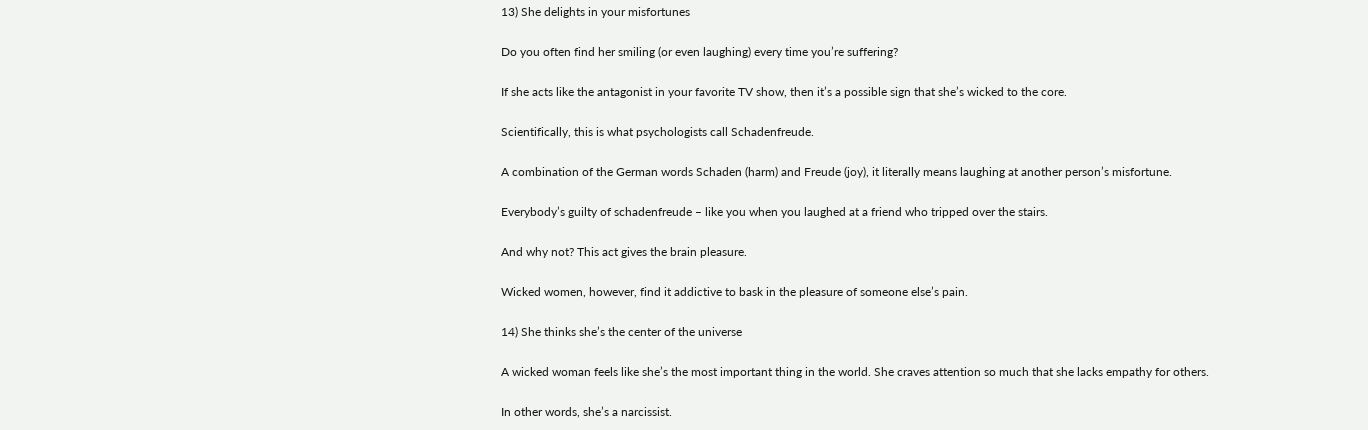13) She delights in your misfortunes

Do you often find her smiling (or even laughing) every time you’re suffering?

If she acts like the antagonist in your favorite TV show, then it’s a possible sign that she’s wicked to the core.

Scientifically, this is what psychologists call Schadenfreude.

A combination of the German words Schaden (harm) and Freude (joy), it literally means laughing at another person’s misfortune.

Everybody’s guilty of schadenfreude – like you when you laughed at a friend who tripped over the stairs.

And why not? This act gives the brain pleasure.

Wicked women, however, find it addictive to bask in the pleasure of someone else’s pain.

14) She thinks she’s the center of the universe

A wicked woman feels like she’s the most important thing in the world. She craves attention so much that she lacks empathy for others.

In other words, she’s a narcissist.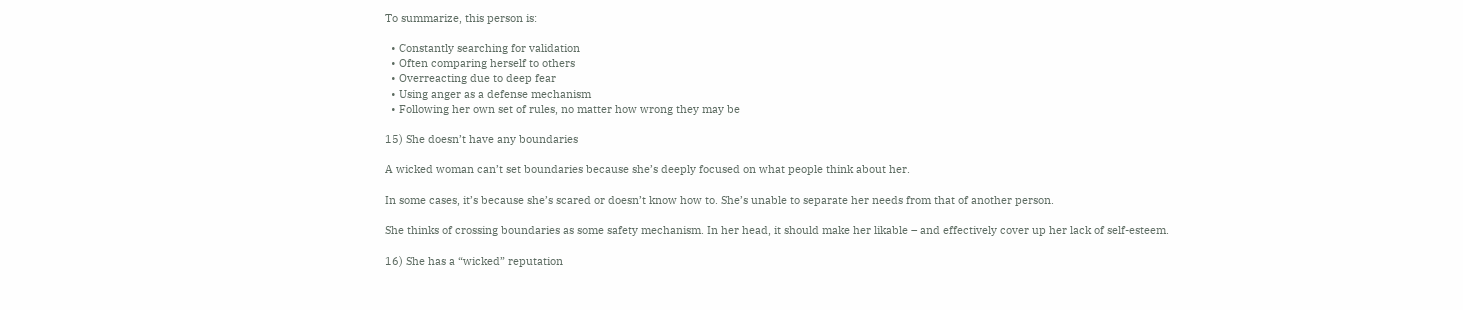To summarize, this person is:

  • Constantly searching for validation
  • Often comparing herself to others
  • Overreacting due to deep fear
  • Using anger as a defense mechanism
  • Following her own set of rules, no matter how wrong they may be

15) She doesn’t have any boundaries

A wicked woman can’t set boundaries because she’s deeply focused on what people think about her.

In some cases, it’s because she’s scared or doesn’t know how to. She’s unable to separate her needs from that of another person.

She thinks of crossing boundaries as some safety mechanism. In her head, it should make her likable – and effectively cover up her lack of self-esteem.

16) She has a “wicked” reputation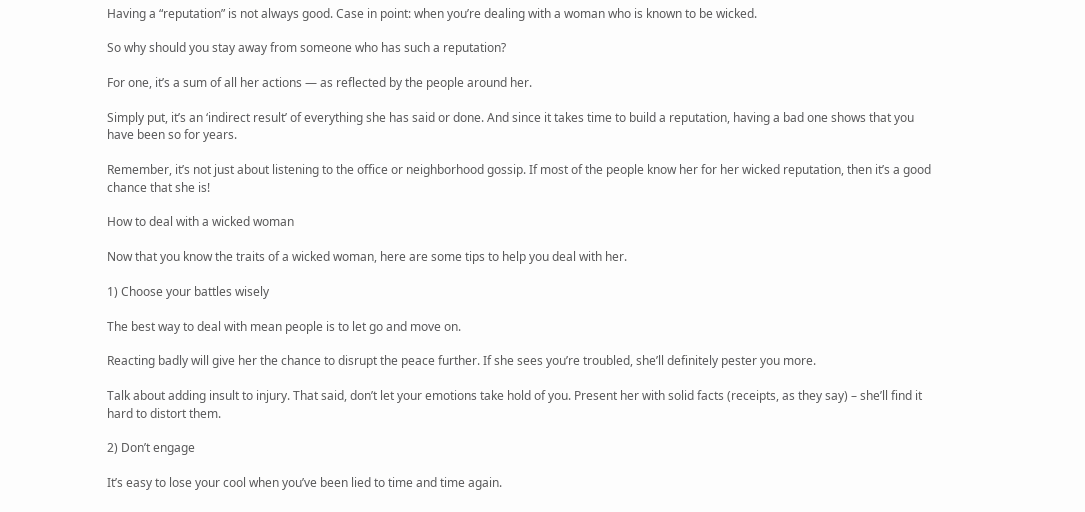Having a “reputation” is not always good. Case in point: when you’re dealing with a woman who is known to be wicked.

So why should you stay away from someone who has such a reputation?

For one, it’s a sum of all her actions — as reflected by the people around her.

Simply put, it’s an ‘indirect result’ of everything she has said or done. And since it takes time to build a reputation, having a bad one shows that you have been so for years.

Remember, it’s not just about listening to the office or neighborhood gossip. If most of the people know her for her wicked reputation, then it’s a good chance that she is!

How to deal with a wicked woman

Now that you know the traits of a wicked woman, here are some tips to help you deal with her.

1) Choose your battles wisely

The best way to deal with mean people is to let go and move on.

Reacting badly will give her the chance to disrupt the peace further. If she sees you’re troubled, she’ll definitely pester you more.

Talk about adding insult to injury. That said, don’t let your emotions take hold of you. Present her with solid facts (receipts, as they say) – she’ll find it hard to distort them.

2) Don’t engage

It’s easy to lose your cool when you’ve been lied to time and time again.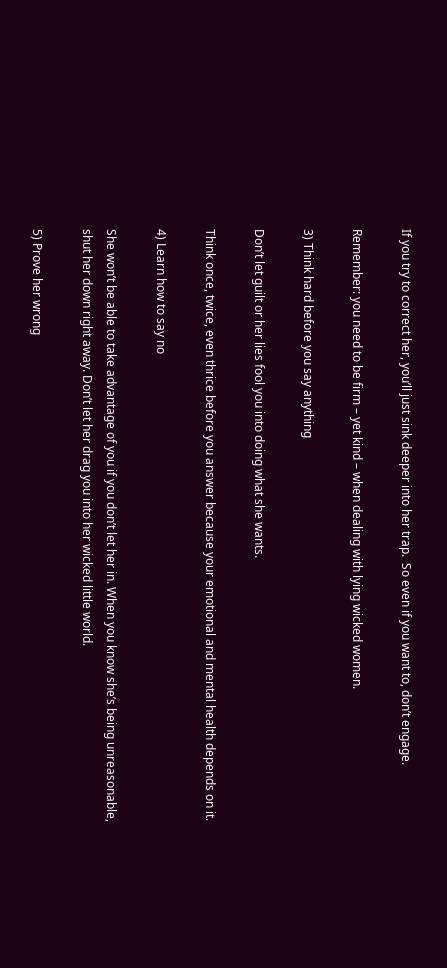If you try to correct her, you’ll just sink deeper into her trap.  So even if you want to, don’t engage.

Remember: you need to be firm – yet kind – when dealing with lying wicked women.

3) Think hard before you say anything

Don’t let guilt or her lies fool you into doing what she wants.

Think once, twice, even thrice before you answer because your emotional and mental health depends on it.

4) Learn how to say no

She won’t be able to take advantage of you if you don’t let her in. When you know she’s being unreasonable, shut her down right away. Don’t let her drag you into her wicked little world.

5) Prove her wrong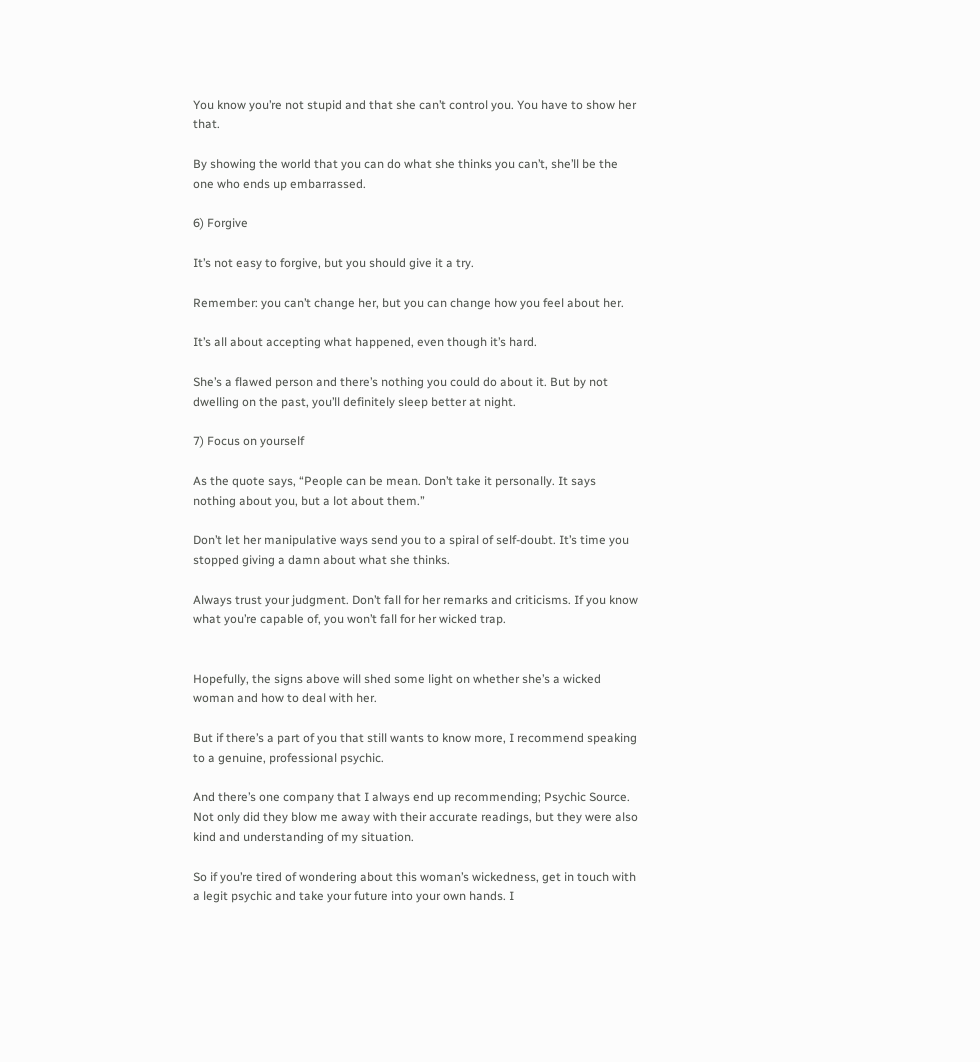You know you’re not stupid and that she can’t control you. You have to show her that.

By showing the world that you can do what she thinks you can’t, she’ll be the one who ends up embarrassed.

6) Forgive

It’s not easy to forgive, but you should give it a try.

Remember: you can’t change her, but you can change how you feel about her.

It’s all about accepting what happened, even though it’s hard.

She’s a flawed person and there’s nothing you could do about it. But by not dwelling on the past, you’ll definitely sleep better at night.

7) Focus on yourself

As the quote says, “People can be mean. Don’t take it personally. It says nothing about you, but a lot about them.”

Don’t let her manipulative ways send you to a spiral of self-doubt. It’s time you stopped giving a damn about what she thinks.

Always trust your judgment. Don’t fall for her remarks and criticisms. If you know what you’re capable of, you won’t fall for her wicked trap.


Hopefully, the signs above will shed some light on whether she’s a wicked woman and how to deal with her.

But if there’s a part of you that still wants to know more, I recommend speaking to a genuine, professional psychic.

And there’s one company that I always end up recommending; Psychic Source. Not only did they blow me away with their accurate readings, but they were also kind and understanding of my situation.

So if you’re tired of wondering about this woman’s wickedness, get in touch with a legit psychic and take your future into your own hands. I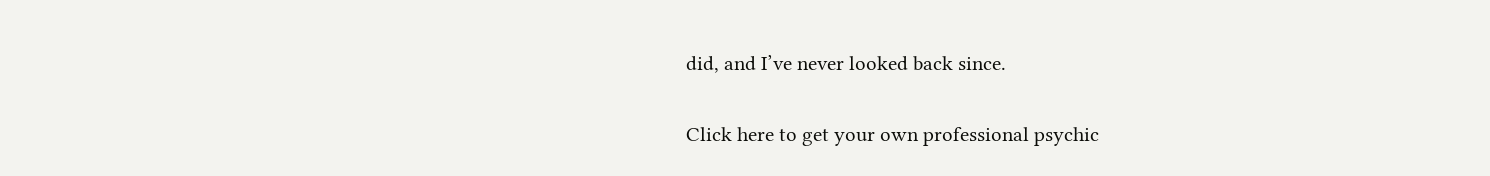did, and I’ve never looked back since.

Click here to get your own professional psychic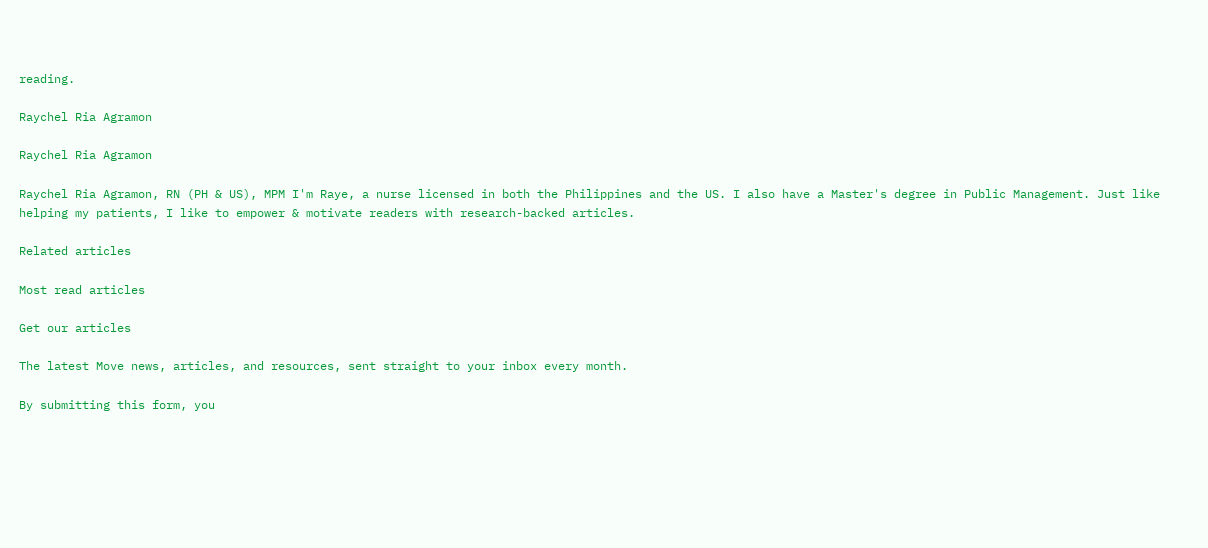reading.

Raychel Ria Agramon

Raychel Ria Agramon

Raychel Ria Agramon, RN (PH & US), MPM I'm Raye, a nurse licensed in both the Philippines and the US. I also have a Master's degree in Public Management. Just like helping my patients, I like to empower & motivate readers with research-backed articles.

Related articles

Most read articles

Get our articles

The latest Move news, articles, and resources, sent straight to your inbox every month.

By submitting this form, you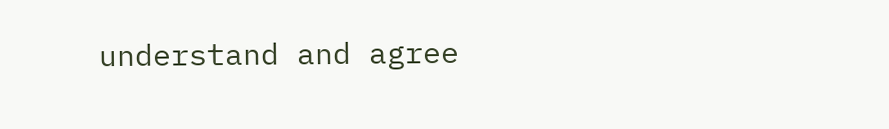understand and agree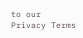to our Privacy Terms